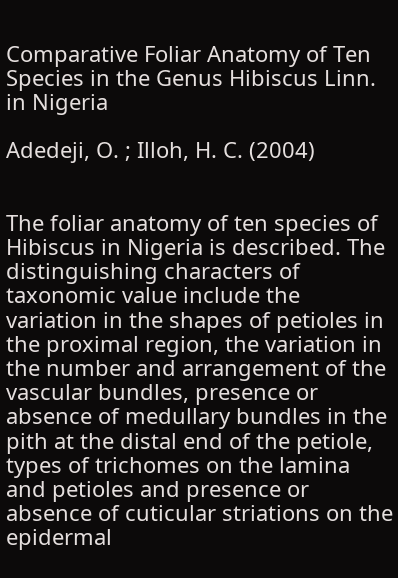Comparative Foliar Anatomy of Ten Species in the Genus Hibiscus Linn. in Nigeria

Adedeji, O. ; Illoh, H. C. (2004)


The foliar anatomy of ten species of Hibiscus in Nigeria is described. The distinguishing characters of taxonomic value include the variation in the shapes of petioles in the proximal region, the variation in the number and arrangement of the vascular bundles, presence or absence of medullary bundles in the pith at the distal end of the petiole, types of trichomes on the lamina and petioles and presence or absence of cuticular striations on the epidermal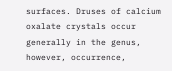surfaces. Druses of calcium oxalate crystals occur generally in the genus, however, occurrence,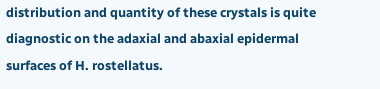distribution and quantity of these crystals is quite diagnostic on the adaxial and abaxial epidermal surfaces of H. rostellatus.